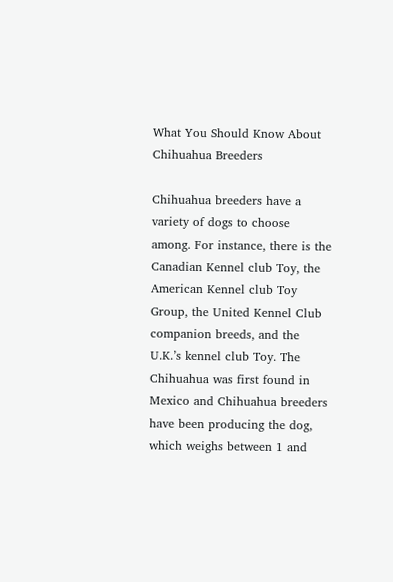What You Should Know About Chihuahua Breeders

Chihuahua breeders have a variety of dogs to choose among. For instance, there is the Canadian Kennel club Toy, the American Kennel club Toy Group, the United Kennel Club companion breeds, and the U.K.’s kennel club Toy. The Chihuahua was first found in Mexico and Chihuahua breeders have been producing the dog, which weighs between 1 and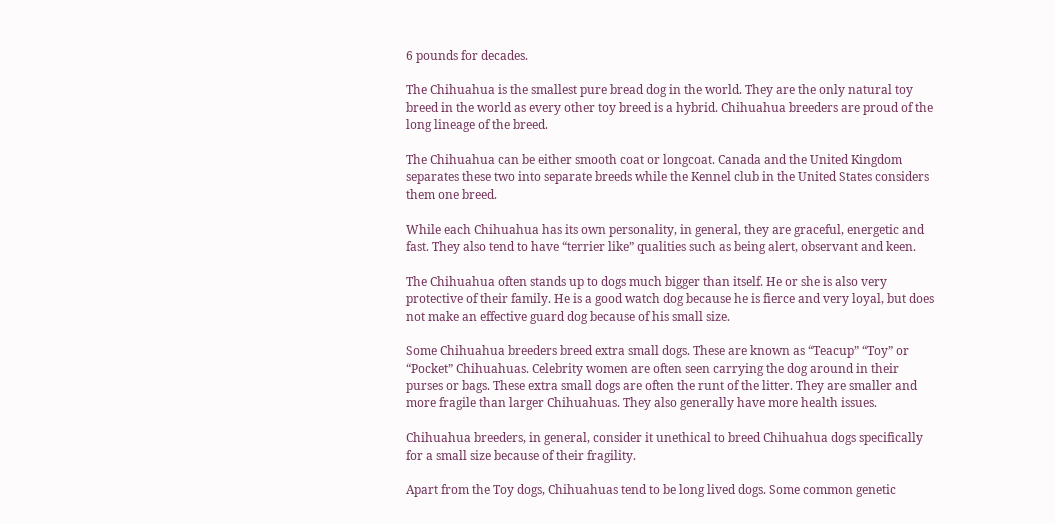6 pounds for decades.

The Chihuahua is the smallest pure bread dog in the world. They are the only natural toy breed in the world as every other toy breed is a hybrid. Chihuahua breeders are proud of the long lineage of the breed.

The Chihuahua can be either smooth coat or longcoat. Canada and the United Kingdom separates these two into separate breeds while the Kennel club in the United States considers them one breed.

While each Chihuahua has its own personality, in general, they are graceful, energetic and fast. They also tend to have “terrier like” qualities such as being alert, observant and keen.

The Chihuahua often stands up to dogs much bigger than itself. He or she is also very protective of their family. He is a good watch dog because he is fierce and very loyal, but does not make an effective guard dog because of his small size.

Some Chihuahua breeders breed extra small dogs. These are known as “Teacup” “Toy” or “Pocket” Chihuahuas. Celebrity women are often seen carrying the dog around in their purses or bags. These extra small dogs are often the runt of the litter. They are smaller and more fragile than larger Chihuahuas. They also generally have more health issues.

Chihuahua breeders, in general, consider it unethical to breed Chihuahua dogs specifically for a small size because of their fragility.

Apart from the Toy dogs, Chihuahuas tend to be long lived dogs. Some common genetic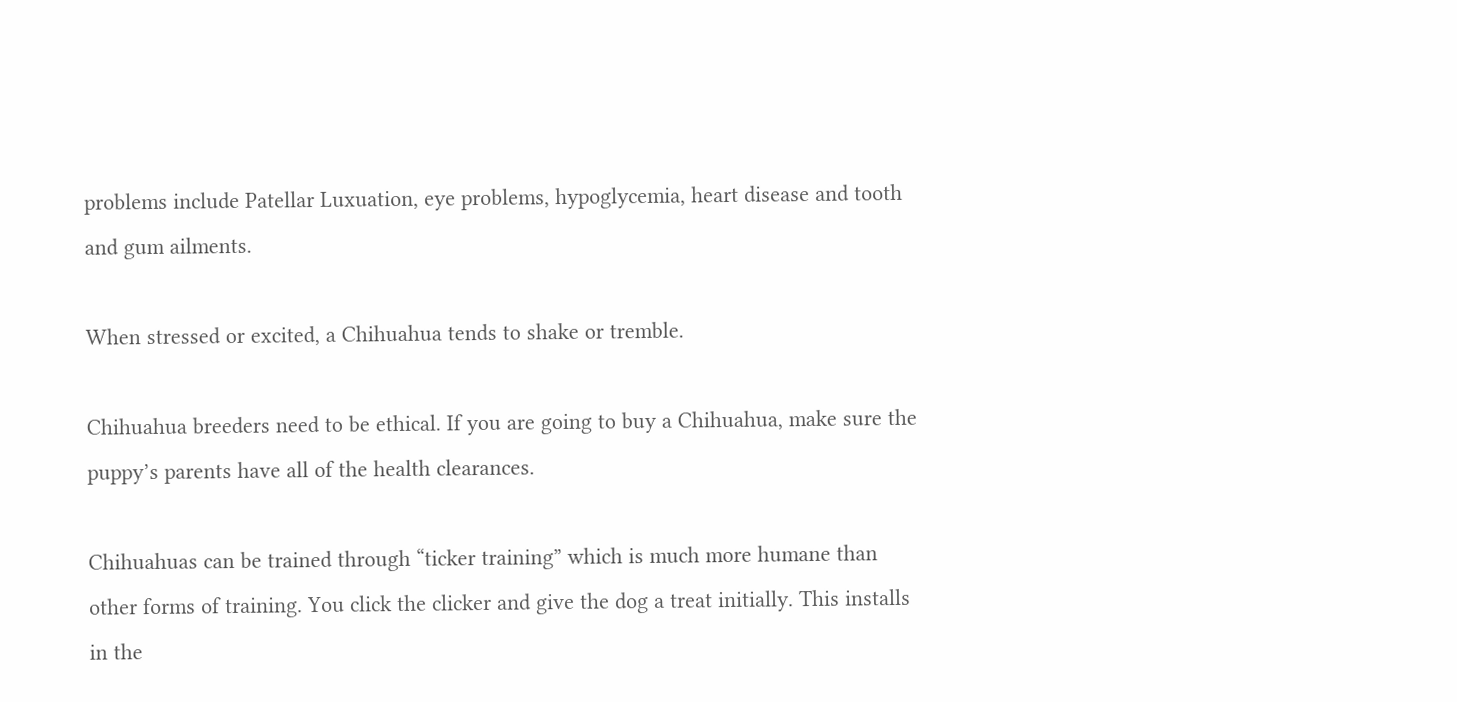problems include Patellar Luxuation, eye problems, hypoglycemia, heart disease and tooth and gum ailments.

When stressed or excited, a Chihuahua tends to shake or tremble.

Chihuahua breeders need to be ethical. If you are going to buy a Chihuahua, make sure the puppy’s parents have all of the health clearances.

Chihuahuas can be trained through “ticker training” which is much more humane than other forms of training. You click the clicker and give the dog a treat initially. This installs in the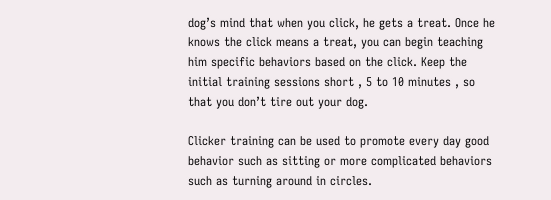dog’s mind that when you click, he gets a treat. Once he knows the click means a treat, you can begin teaching him specific behaviors based on the click. Keep the initial training sessions short , 5 to 10 minutes , so that you don’t tire out your dog.

Clicker training can be used to promote every day good behavior such as sitting or more complicated behaviors such as turning around in circles.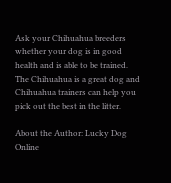Ask your Chihuahua breeders whether your dog is in good health and is able to be trained. The Chihuahua is a great dog and Chihuahua trainers can help you pick out the best in the litter.

About the Author: Lucky Dog Online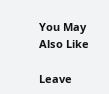You May Also Like

Leave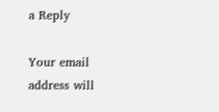a Reply

Your email address will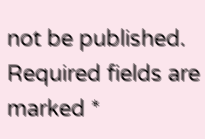not be published. Required fields are marked *